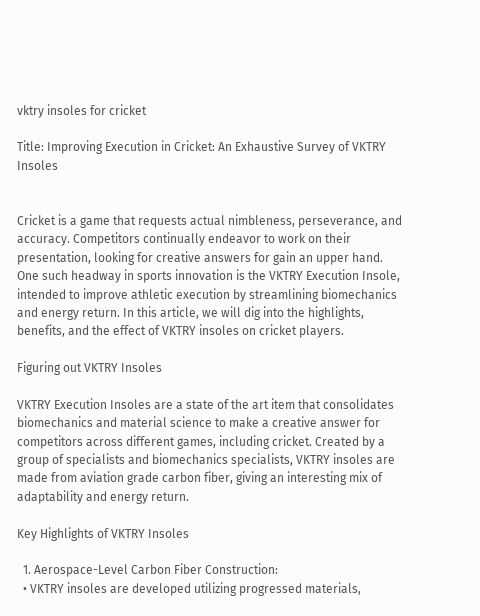vktry insoles for cricket

Title: Improving Execution in Cricket: An Exhaustive Survey of VKTRY Insoles


Cricket is a game that requests actual nimbleness, perseverance, and accuracy. Competitors continually endeavor to work on their presentation, looking for creative answers for gain an upper hand. One such headway in sports innovation is the VKTRY Execution Insole, intended to improve athletic execution by streamlining biomechanics and energy return. In this article, we will dig into the highlights, benefits, and the effect of VKTRY insoles on cricket players.

Figuring out VKTRY Insoles

VKTRY Execution Insoles are a state of the art item that consolidates biomechanics and material science to make a creative answer for competitors across different games, including cricket. Created by a group of specialists and biomechanics specialists, VKTRY insoles are made from aviation grade carbon fiber, giving an interesting mix of adaptability and energy return.

Key Highlights of VKTRY Insoles

  1. Aerospace-Level Carbon Fiber Construction:
  • VKTRY insoles are developed utilizing progressed materials,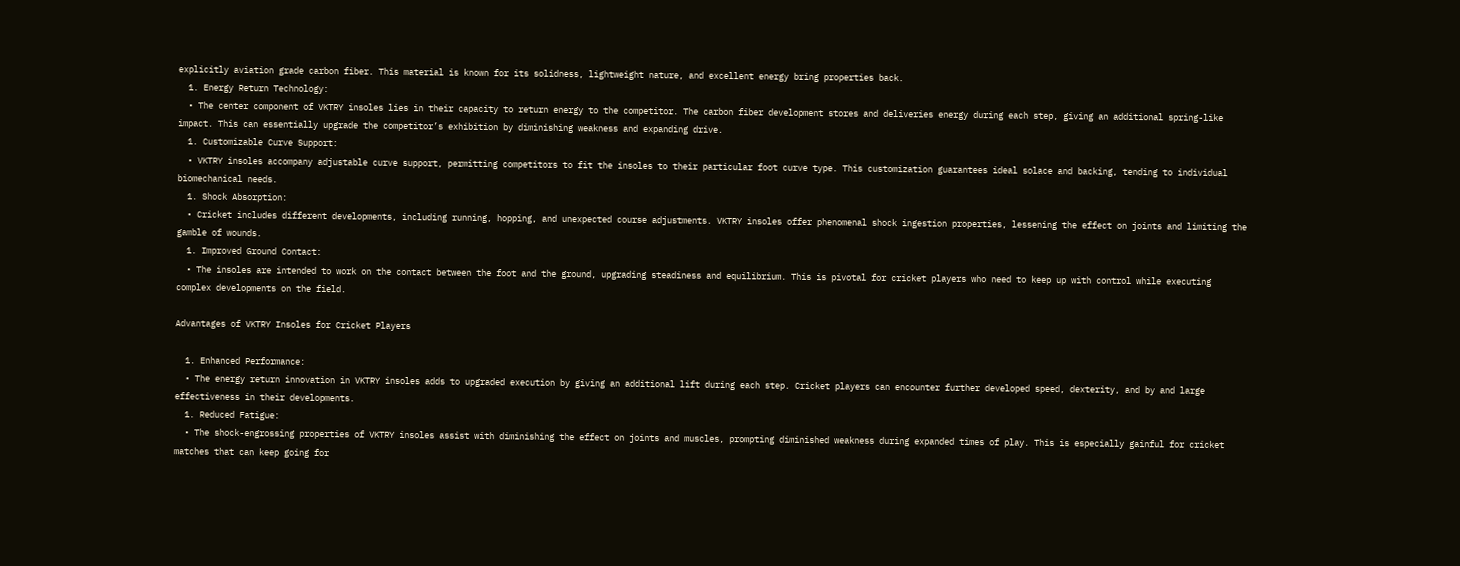explicitly aviation grade carbon fiber. This material is known for its solidness, lightweight nature, and excellent energy bring properties back.
  1. Energy Return Technology:
  • The center component of VKTRY insoles lies in their capacity to return energy to the competitor. The carbon fiber development stores and deliveries energy during each step, giving an additional spring-like impact. This can essentially upgrade the competitor’s exhibition by diminishing weakness and expanding drive.
  1. Customizable Curve Support:
  • VKTRY insoles accompany adjustable curve support, permitting competitors to fit the insoles to their particular foot curve type. This customization guarantees ideal solace and backing, tending to individual biomechanical needs.
  1. Shock Absorption:
  • Cricket includes different developments, including running, hopping, and unexpected course adjustments. VKTRY insoles offer phenomenal shock ingestion properties, lessening the effect on joints and limiting the gamble of wounds.
  1. Improved Ground Contact:
  • The insoles are intended to work on the contact between the foot and the ground, upgrading steadiness and equilibrium. This is pivotal for cricket players who need to keep up with control while executing complex developments on the field.

Advantages of VKTRY Insoles for Cricket Players

  1. Enhanced Performance:
  • The energy return innovation in VKTRY insoles adds to upgraded execution by giving an additional lift during each step. Cricket players can encounter further developed speed, dexterity, and by and large effectiveness in their developments.
  1. Reduced Fatigue:
  • The shock-engrossing properties of VKTRY insoles assist with diminishing the effect on joints and muscles, prompting diminished weakness during expanded times of play. This is especially gainful for cricket matches that can keep going for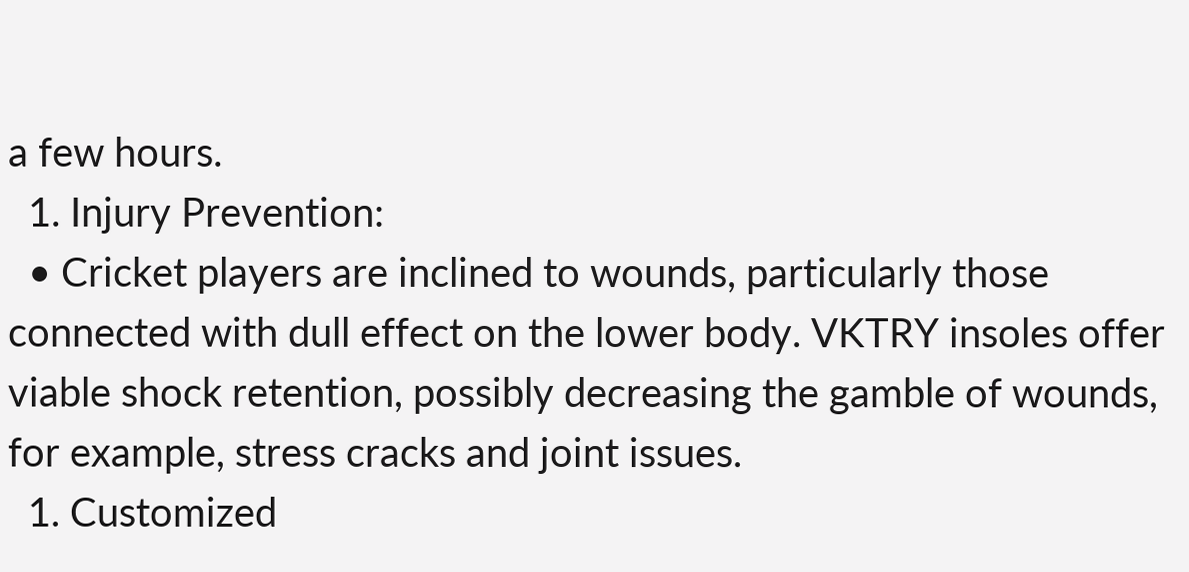a few hours.
  1. Injury Prevention:
  • Cricket players are inclined to wounds, particularly those connected with dull effect on the lower body. VKTRY insoles offer viable shock retention, possibly decreasing the gamble of wounds, for example, stress cracks and joint issues.
  1. Customized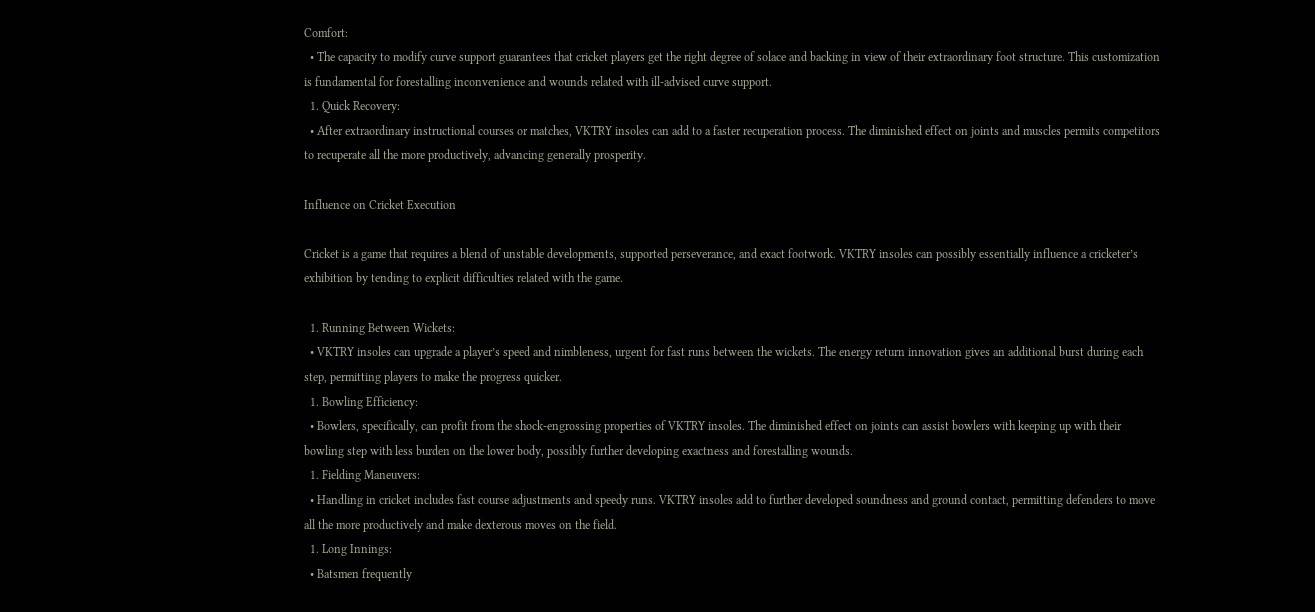Comfort:
  • The capacity to modify curve support guarantees that cricket players get the right degree of solace and backing in view of their extraordinary foot structure. This customization is fundamental for forestalling inconvenience and wounds related with ill-advised curve support.
  1. Quick Recovery:
  • After extraordinary instructional courses or matches, VKTRY insoles can add to a faster recuperation process. The diminished effect on joints and muscles permits competitors to recuperate all the more productively, advancing generally prosperity.

Influence on Cricket Execution

Cricket is a game that requires a blend of unstable developments, supported perseverance, and exact footwork. VKTRY insoles can possibly essentially influence a cricketer’s exhibition by tending to explicit difficulties related with the game.

  1. Running Between Wickets:
  • VKTRY insoles can upgrade a player’s speed and nimbleness, urgent for fast runs between the wickets. The energy return innovation gives an additional burst during each step, permitting players to make the progress quicker.
  1. Bowling Efficiency:
  • Bowlers, specifically, can profit from the shock-engrossing properties of VKTRY insoles. The diminished effect on joints can assist bowlers with keeping up with their bowling step with less burden on the lower body, possibly further developing exactness and forestalling wounds.
  1. Fielding Maneuvers:
  • Handling in cricket includes fast course adjustments and speedy runs. VKTRY insoles add to further developed soundness and ground contact, permitting defenders to move all the more productively and make dexterous moves on the field.
  1. Long Innings:
  • Batsmen frequently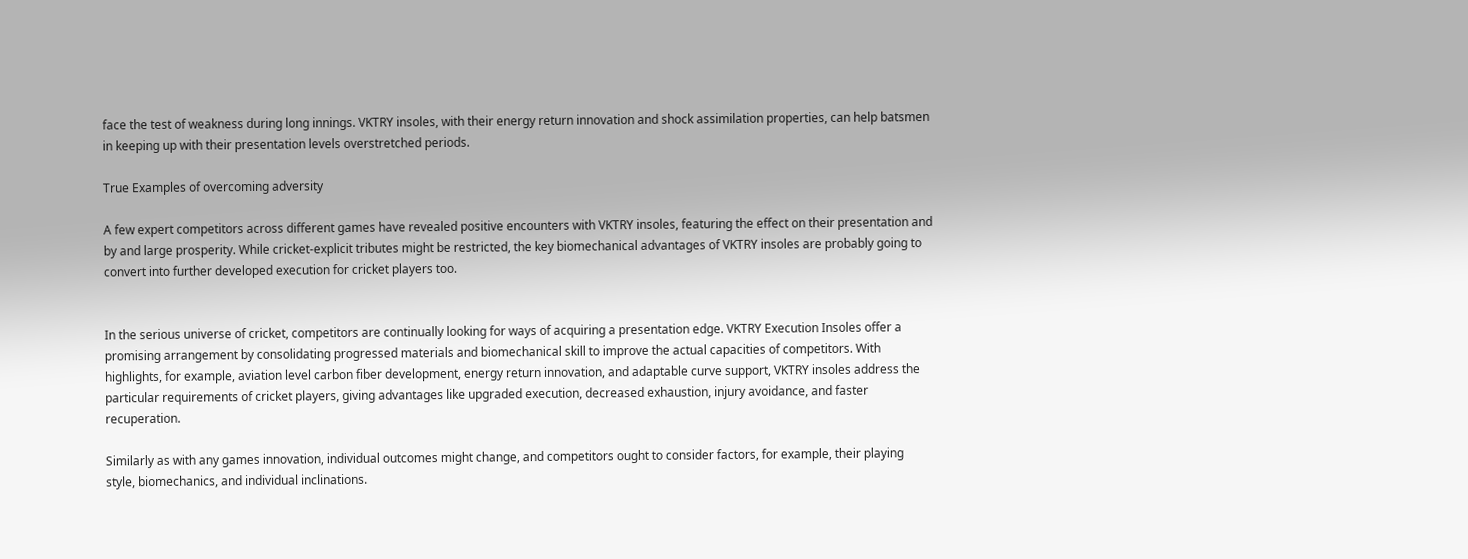face the test of weakness during long innings. VKTRY insoles, with their energy return innovation and shock assimilation properties, can help batsmen in keeping up with their presentation levels overstretched periods.

True Examples of overcoming adversity

A few expert competitors across different games have revealed positive encounters with VKTRY insoles, featuring the effect on their presentation and by and large prosperity. While cricket-explicit tributes might be restricted, the key biomechanical advantages of VKTRY insoles are probably going to convert into further developed execution for cricket players too.


In the serious universe of cricket, competitors are continually looking for ways of acquiring a presentation edge. VKTRY Execution Insoles offer a promising arrangement by consolidating progressed materials and biomechanical skill to improve the actual capacities of competitors. With highlights, for example, aviation level carbon fiber development, energy return innovation, and adaptable curve support, VKTRY insoles address the particular requirements of cricket players, giving advantages like upgraded execution, decreased exhaustion, injury avoidance, and faster recuperation.

Similarly as with any games innovation, individual outcomes might change, and competitors ought to consider factors, for example, their playing style, biomechanics, and individual inclinations.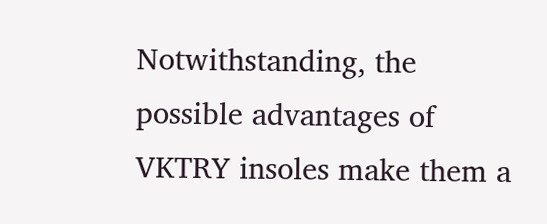Notwithstanding, the possible advantages of VKTRY insoles make them a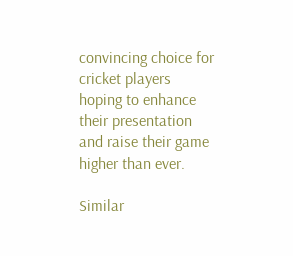convincing choice for cricket players hoping to enhance their presentation and raise their game higher than ever.

Similar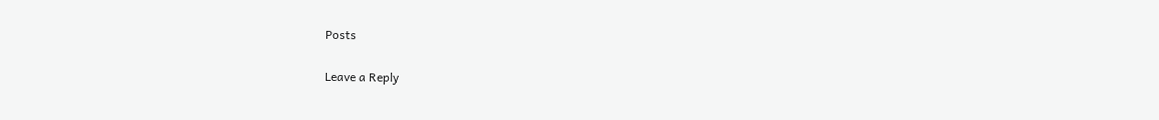Posts

Leave a Reply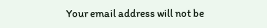Your email address will not be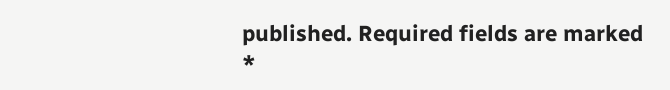published. Required fields are marked *